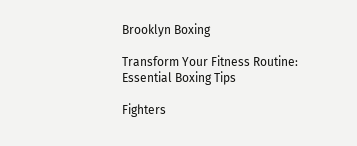Brooklyn Boxing

Transform Your Fitness Routine: Essential Boxing Tips

Fighters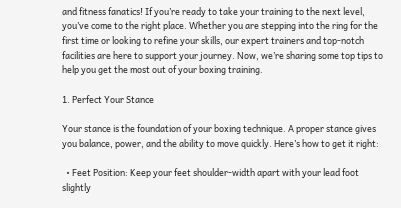and fitness fanatics! If you’re ready to take your training to the next level, you’ve come to the right place. Whether you are stepping into the ring for the first time or looking to refine your skills, our expert trainers and top-notch facilities are here to support your journey. Now, we’re sharing some top tips to help you get the most out of your boxing training.

1. Perfect Your Stance

Your stance is the foundation of your boxing technique. A proper stance gives you balance, power, and the ability to move quickly. Here’s how to get it right:

  • Feet Position: Keep your feet shoulder-width apart with your lead foot slightly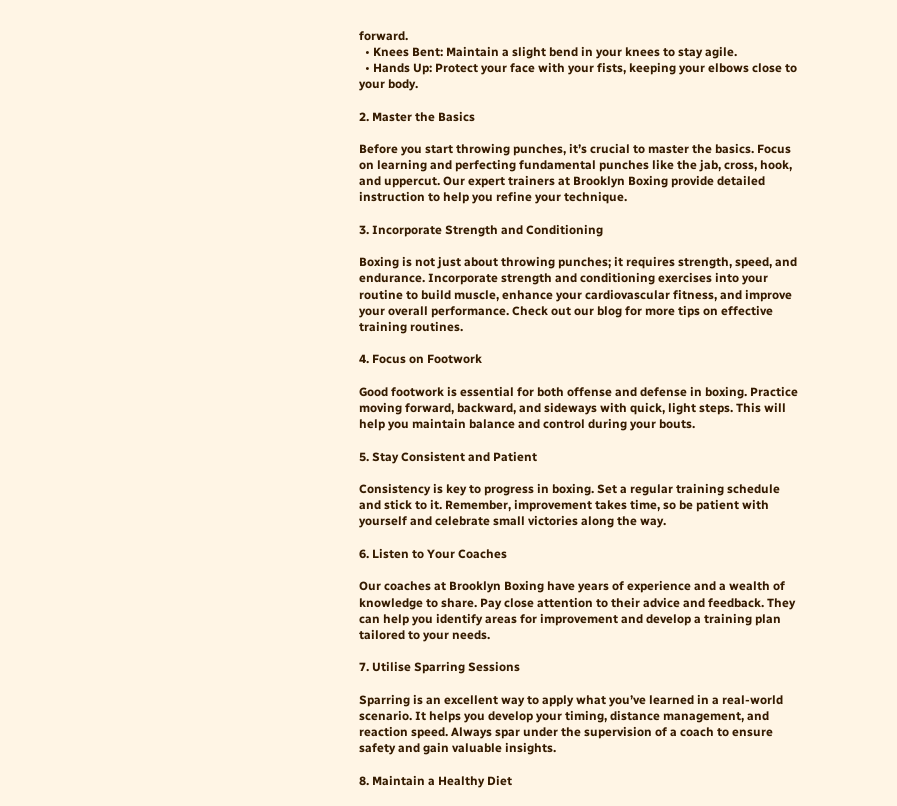forward.
  • Knees Bent: Maintain a slight bend in your knees to stay agile.
  • Hands Up: Protect your face with your fists, keeping your elbows close to your body.

2. Master the Basics

Before you start throwing punches, it’s crucial to master the basics. Focus on learning and perfecting fundamental punches like the jab, cross, hook, and uppercut. Our expert trainers at Brooklyn Boxing provide detailed instruction to help you refine your technique.

3. Incorporate Strength and Conditioning

Boxing is not just about throwing punches; it requires strength, speed, and endurance. Incorporate strength and conditioning exercises into your routine to build muscle, enhance your cardiovascular fitness, and improve your overall performance. Check out our blog for more tips on effective training routines.

4. Focus on Footwork

Good footwork is essential for both offense and defense in boxing. Practice moving forward, backward, and sideways with quick, light steps. This will help you maintain balance and control during your bouts.

5. Stay Consistent and Patient

Consistency is key to progress in boxing. Set a regular training schedule and stick to it. Remember, improvement takes time, so be patient with yourself and celebrate small victories along the way.

6. Listen to Your Coaches

Our coaches at Brooklyn Boxing have years of experience and a wealth of knowledge to share. Pay close attention to their advice and feedback. They can help you identify areas for improvement and develop a training plan tailored to your needs.

7. Utilise Sparring Sessions

Sparring is an excellent way to apply what you’ve learned in a real-world scenario. It helps you develop your timing, distance management, and reaction speed. Always spar under the supervision of a coach to ensure safety and gain valuable insights.

8. Maintain a Healthy Diet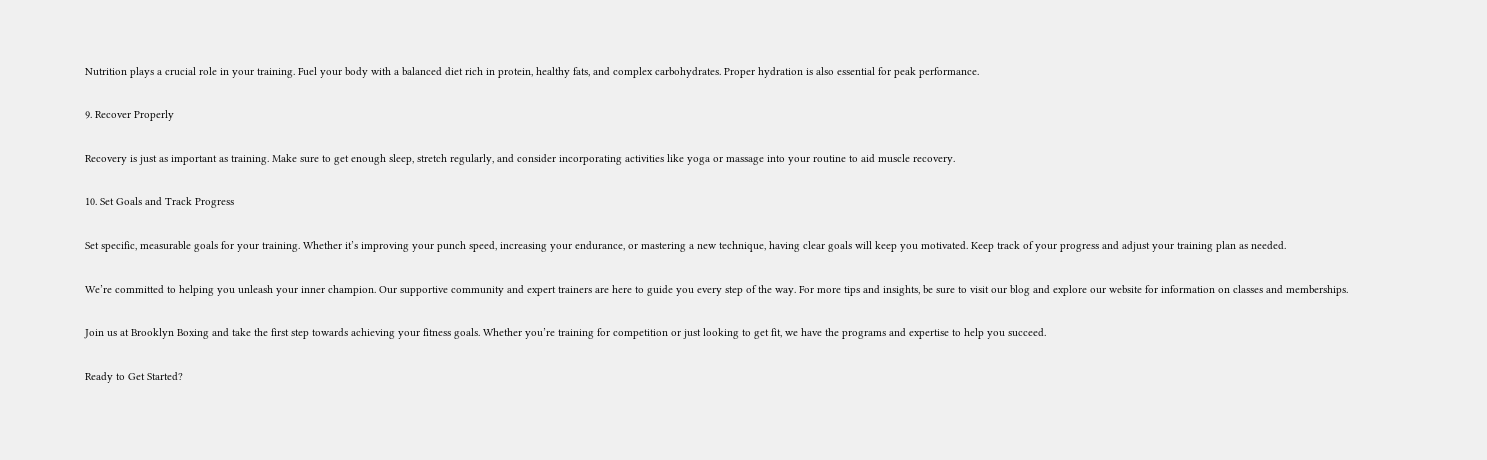Nutrition plays a crucial role in your training. Fuel your body with a balanced diet rich in protein, healthy fats, and complex carbohydrates. Proper hydration is also essential for peak performance.

9. Recover Properly

Recovery is just as important as training. Make sure to get enough sleep, stretch regularly, and consider incorporating activities like yoga or massage into your routine to aid muscle recovery.

10. Set Goals and Track Progress

Set specific, measurable goals for your training. Whether it’s improving your punch speed, increasing your endurance, or mastering a new technique, having clear goals will keep you motivated. Keep track of your progress and adjust your training plan as needed.

We’re committed to helping you unleash your inner champion. Our supportive community and expert trainers are here to guide you every step of the way. For more tips and insights, be sure to visit our blog and explore our website for information on classes and memberships.

Join us at Brooklyn Boxing and take the first step towards achieving your fitness goals. Whether you’re training for competition or just looking to get fit, we have the programs and expertise to help you succeed.

Ready to Get Started?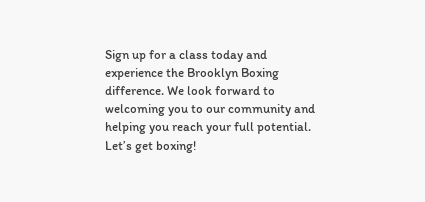Sign up for a class today and experience the Brooklyn Boxing difference. We look forward to welcoming you to our community and helping you reach your full potential. Let’s get boxing!